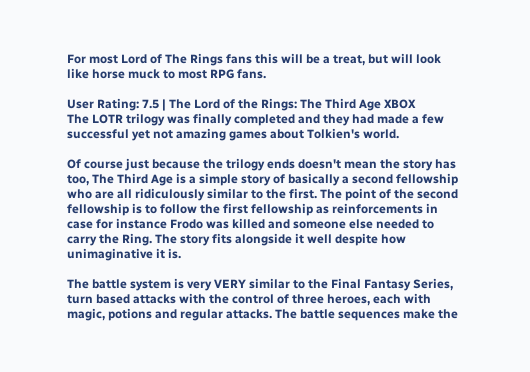For most Lord of The Rings fans this will be a treat, but will look like horse muck to most RPG fans.

User Rating: 7.5 | The Lord of the Rings: The Third Age XBOX
The LOTR trilogy was finally completed and they had made a few successful yet not amazing games about Tolkien's world.

Of course just because the trilogy ends doesn't mean the story has too, The Third Age is a simple story of basically a second fellowship who are all ridiculously similar to the first. The point of the second fellowship is to follow the first fellowship as reinforcements in case for instance Frodo was killed and someone else needed to carry the Ring. The story fits alongside it well despite how unimaginative it is.

The battle system is very VERY similar to the Final Fantasy Series, turn based attacks with the control of three heroes, each with magic, potions and regular attacks. The battle sequences make the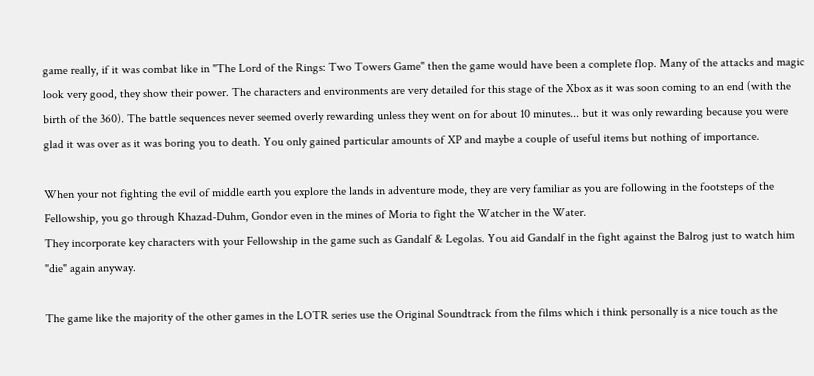game really, if it was combat like in "The Lord of the Rings: Two Towers Game" then the game would have been a complete flop. Many of the attacks and magic look very good, they show their power. The characters and environments are very detailed for this stage of the Xbox as it was soon coming to an end (with the birth of the 360). The battle sequences never seemed overly rewarding unless they went on for about 10 minutes... but it was only rewarding because you were glad it was over as it was boring you to death. You only gained particular amounts of XP and maybe a couple of useful items but nothing of importance.

When your not fighting the evil of middle earth you explore the lands in adventure mode, they are very familiar as you are following in the footsteps of the Fellowship, you go through Khazad-Duhm, Gondor even in the mines of Moria to fight the Watcher in the Water.
They incorporate key characters with your Fellowship in the game such as Gandalf & Legolas. You aid Gandalf in the fight against the Balrog just to watch him "die" again anyway.

The game like the majority of the other games in the LOTR series use the Original Soundtrack from the films which i think personally is a nice touch as the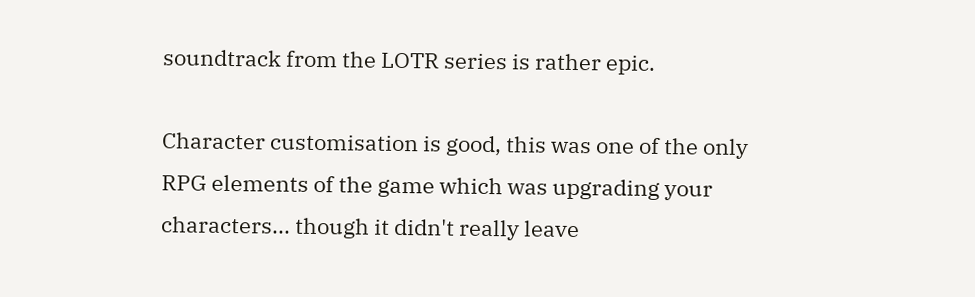soundtrack from the LOTR series is rather epic.

Character customisation is good, this was one of the only RPG elements of the game which was upgrading your characters... though it didn't really leave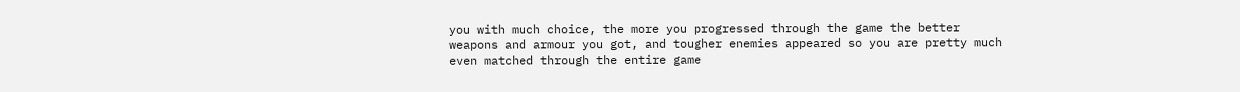you with much choice, the more you progressed through the game the better weapons and armour you got, and tougher enemies appeared so you are pretty much even matched through the entire game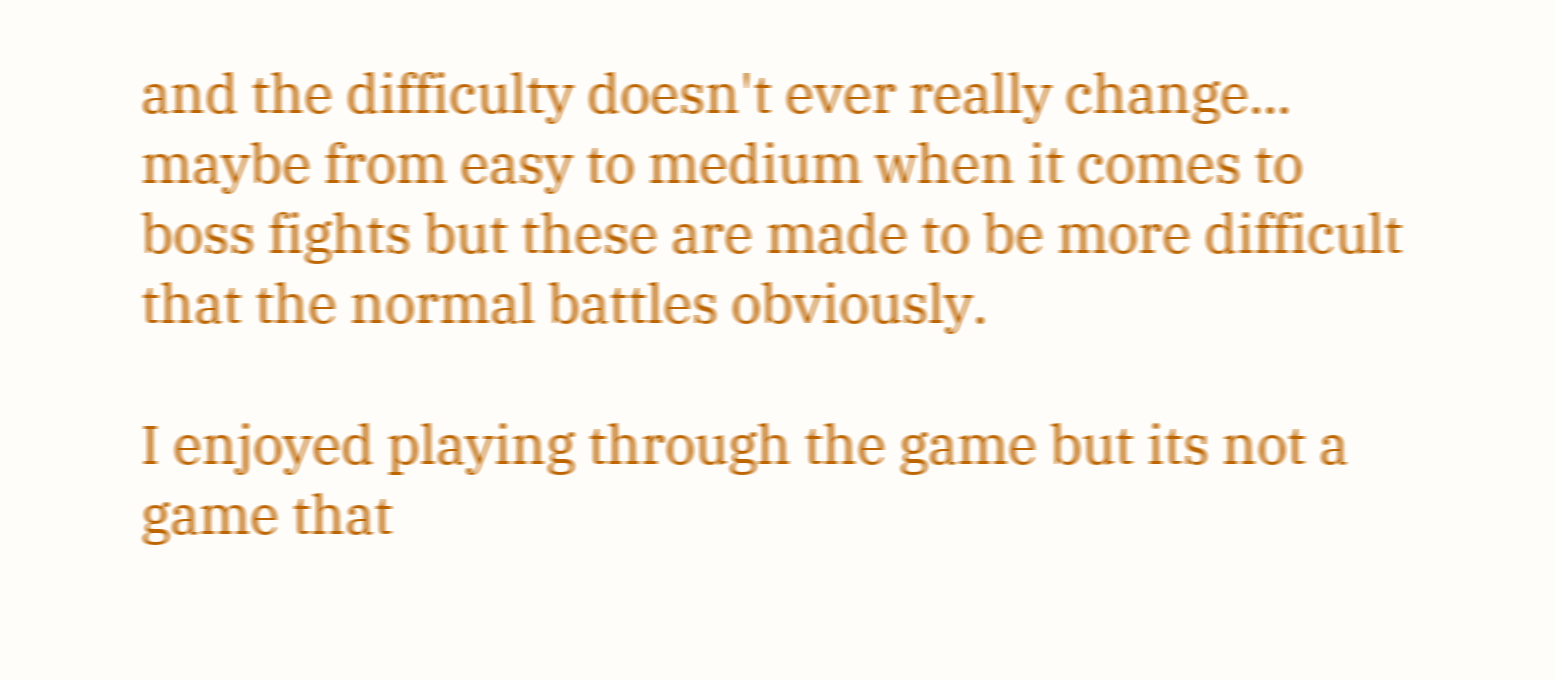and the difficulty doesn't ever really change... maybe from easy to medium when it comes to boss fights but these are made to be more difficult that the normal battles obviously.

I enjoyed playing through the game but its not a game that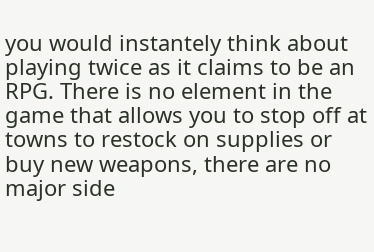you would instantely think about playing twice as it claims to be an RPG. There is no element in the game that allows you to stop off at towns to restock on supplies or buy new weapons, there are no major side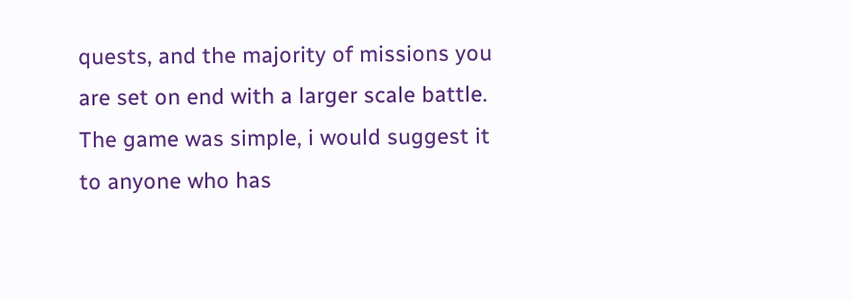quests, and the majority of missions you are set on end with a larger scale battle. The game was simple, i would suggest it to anyone who has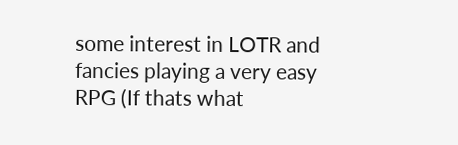some interest in LOTR and fancies playing a very easy RPG (If thats what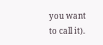you want to call it).